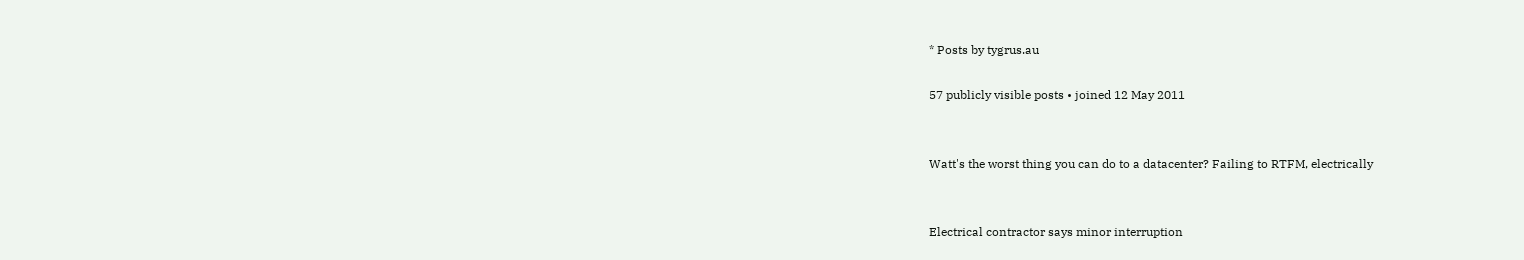* Posts by tygrus.au

57 publicly visible posts • joined 12 May 2011


Watt's the worst thing you can do to a datacenter? Failing to RTFM, electrically


Electrical contractor says minor interruption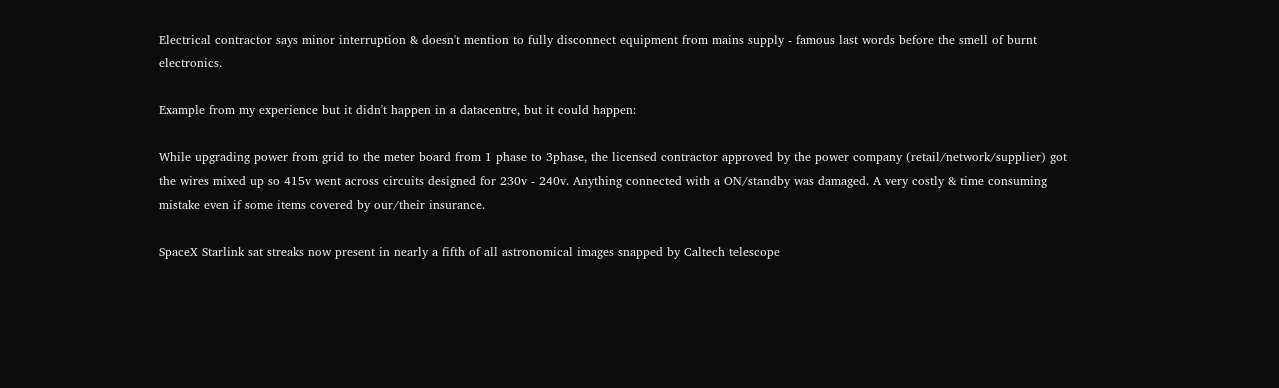Electrical contractor says minor interruption & doesn't mention to fully disconnect equipment from mains supply - famous last words before the smell of burnt electronics.

Example from my experience but it didn't happen in a datacentre, but it could happen:

While upgrading power from grid to the meter board from 1 phase to 3phase, the licensed contractor approved by the power company (retail/network/supplier) got the wires mixed up so 415v went across circuits designed for 230v - 240v. Anything connected with a ON/standby was damaged. A very costly & time consuming mistake even if some items covered by our/their insurance.

SpaceX Starlink sat streaks now present in nearly a fifth of all astronomical images snapped by Caltech telescope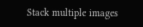Stack multiple images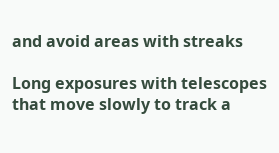and avoid areas with streaks

Long exposures with telescopes that move slowly to track a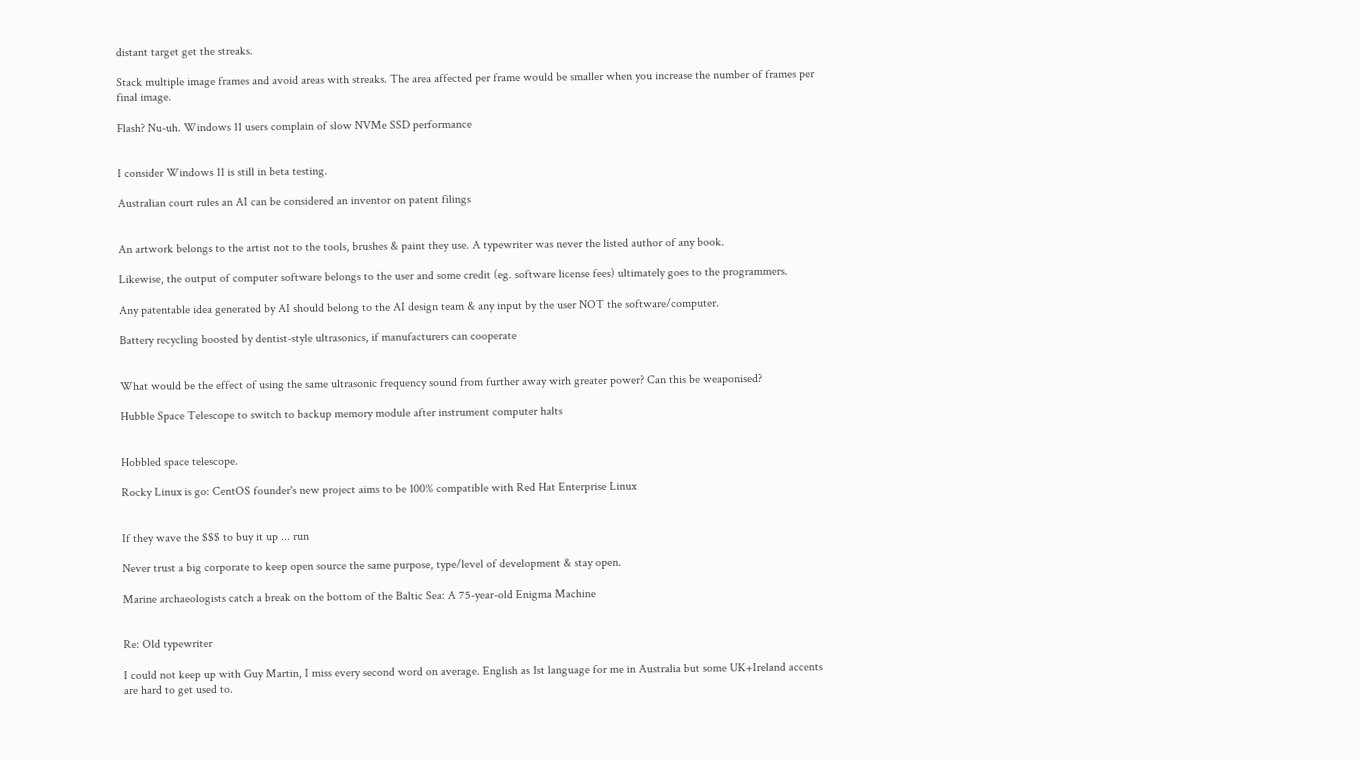distant target get the streaks.

Stack multiple image frames and avoid areas with streaks. The area affected per frame would be smaller when you increase the number of frames per final image.

Flash? Nu-uh. Windows 11 users complain of slow NVMe SSD performance


I consider Windows 11 is still in beta testing.

Australian court rules an AI can be considered an inventor on patent filings


An artwork belongs to the artist not to the tools, brushes & paint they use. A typewriter was never the listed author of any book.

Likewise, the output of computer software belongs to the user and some credit (eg. software license fees) ultimately goes to the programmers.

Any patentable idea generated by AI should belong to the AI design team & any input by the user NOT the software/computer.

Battery recycling boosted by dentist-style ultrasonics, if manufacturers can cooperate


What would be the effect of using the same ultrasonic frequency sound from further away wirh greater power? Can this be weaponised?

Hubble Space Telescope to switch to backup memory module after instrument computer halts


Hobbled space telescope.

Rocky Linux is go: CentOS founder's new project aims to be 100% compatible with Red Hat Enterprise Linux


If they wave the $$$ to buy it up ... run

Never trust a big corporate to keep open source the same purpose, type/level of development & stay open.

Marine archaeologists catch a break on the bottom of the Baltic Sea: A 75-year-old Enigma Machine


Re: Old typewriter

I could not keep up with Guy Martin, I miss every second word on average. English as 1st language for me in Australia but some UK+Ireland accents are hard to get used to.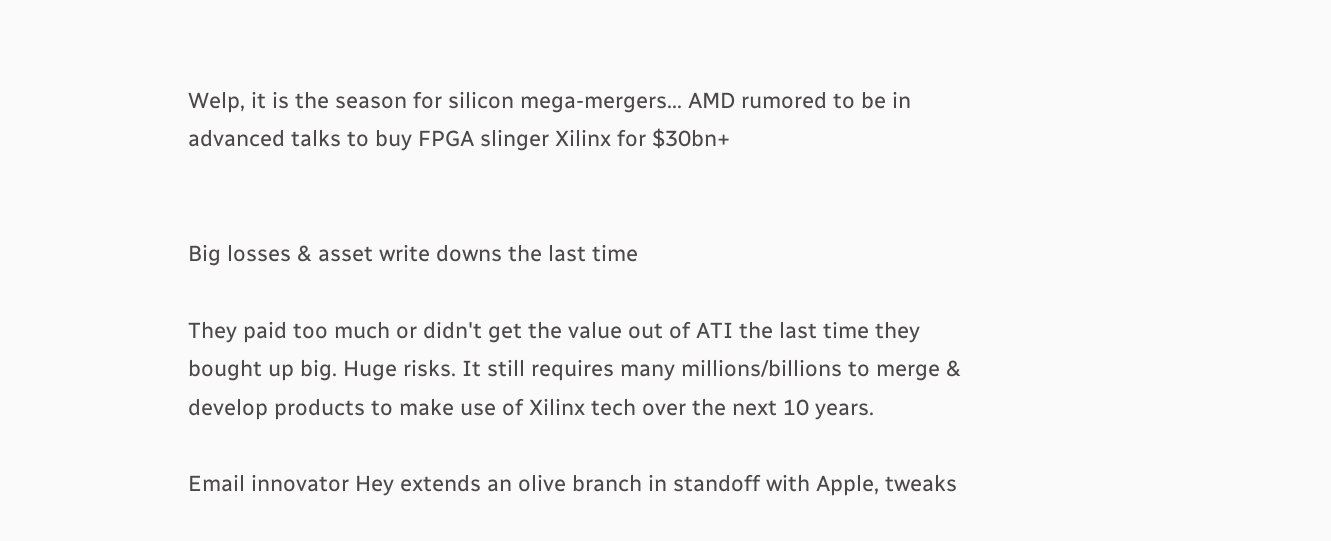Welp, it is the season for silicon mega-mergers... AMD rumored to be in advanced talks to buy FPGA slinger Xilinx for $30bn+


Big losses & asset write downs the last time

They paid too much or didn't get the value out of ATI the last time they bought up big. Huge risks. It still requires many millions/billions to merge & develop products to make use of Xilinx tech over the next 10 years.

Email innovator Hey extends an olive branch in standoff with Apple, tweaks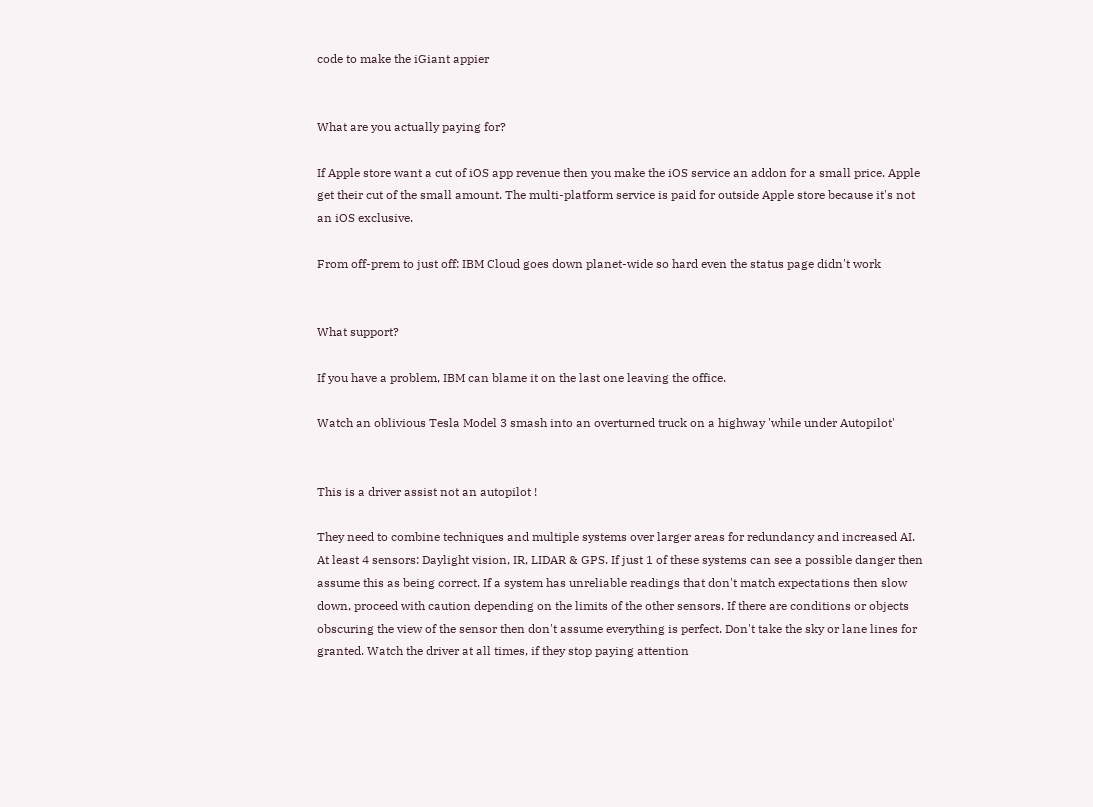code to make the iGiant appier


What are you actually paying for?

If Apple store want a cut of iOS app revenue then you make the iOS service an addon for a small price. Apple get their cut of the small amount. The multi-platform service is paid for outside Apple store because it's not an iOS exclusive.

From off-prem to just off: IBM Cloud goes down planet-wide so hard even the status page didn't work


What support?

If you have a problem, IBM can blame it on the last one leaving the office.

Watch an oblivious Tesla Model 3 smash into an overturned truck on a highway 'while under Autopilot'


This is a driver assist not an autopilot !

They need to combine techniques and multiple systems over larger areas for redundancy and increased AI. At least 4 sensors: Daylight vision, IR, LIDAR & GPS. If just 1 of these systems can see a possible danger then assume this as being correct. If a system has unreliable readings that don't match expectations then slow down, proceed with caution depending on the limits of the other sensors. If there are conditions or objects obscuring the view of the sensor then don't assume everything is perfect. Don't take the sky or lane lines for granted. Watch the driver at all times, if they stop paying attention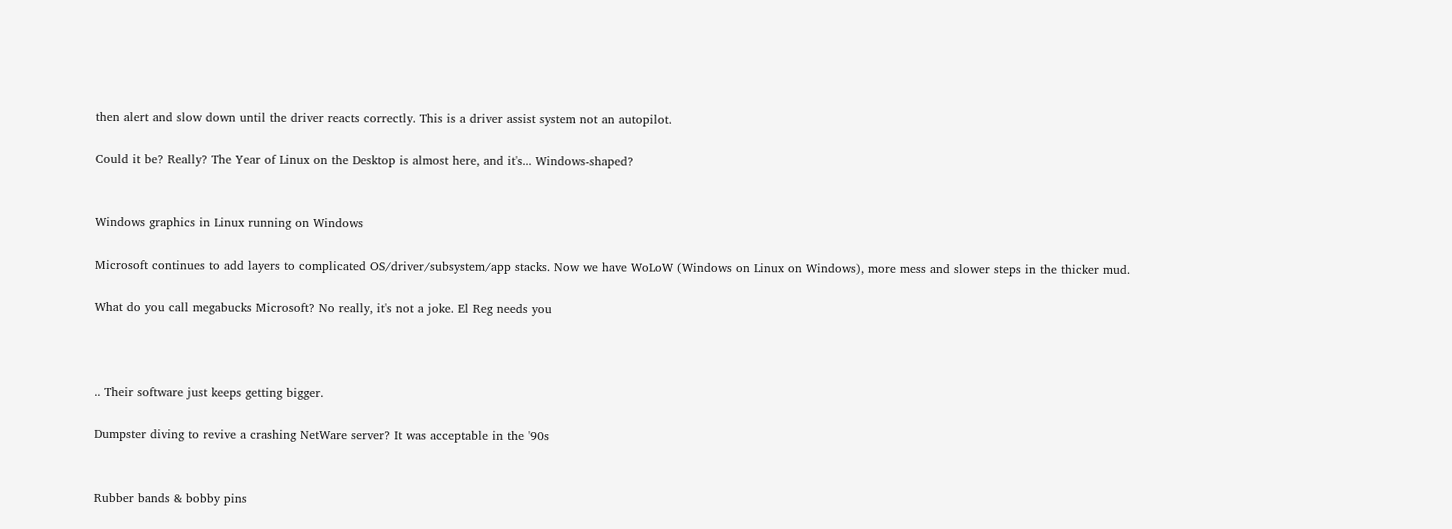then alert and slow down until the driver reacts correctly. This is a driver assist system not an autopilot.

Could it be? Really? The Year of Linux on the Desktop is almost here, and it's... Windows-shaped?


Windows graphics in Linux running on Windows

Microsoft continues to add layers to complicated OS/driver/subsystem/app stacks. Now we have WoLoW (Windows on Linux on Windows), more mess and slower steps in the thicker mud.

What do you call megabucks Microsoft? No really, it's not a joke. El Reg needs you



.. Their software just keeps getting bigger.

Dumpster diving to revive a crashing NetWare server? It was acceptable in the '90s


Rubber bands & bobby pins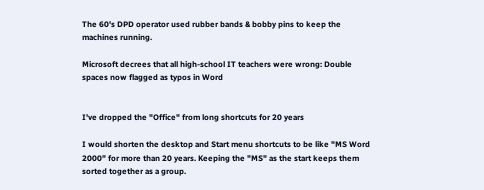The 60's DPD operator used rubber bands & bobby pins to keep the machines running.

Microsoft decrees that all high-school IT teachers were wrong: Double spaces now flagged as typos in Word


I've dropped the "Office" from long shortcuts for 20 years

I would shorten the desktop and Start menu shortcuts to be like "MS Word 2000" for more than 20 years. Keeping the "MS" as the start keeps them sorted together as a group.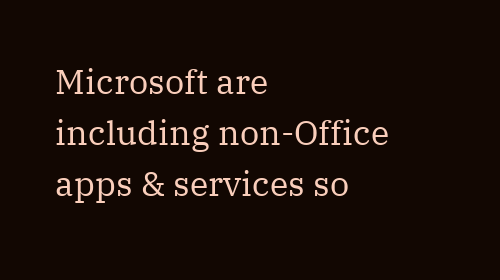Microsoft are including non-Office apps & services so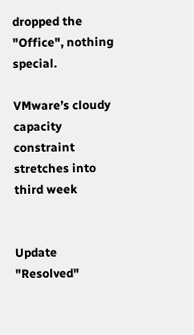dropped the "Office", nothing special.

VMware’s cloudy capacity constraint stretches into third week


Update "Resolved"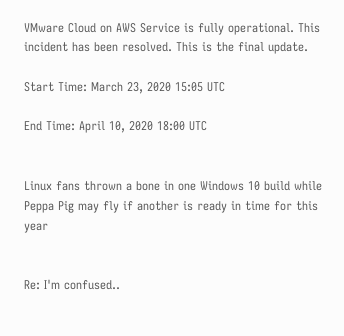VMware Cloud on AWS Service is fully operational. This incident has been resolved. This is the final update.

Start Time: March 23, 2020 15:05 UTC

End Time: April 10, 2020 18:00 UTC


Linux fans thrown a bone in one Windows 10 build while Peppa Pig may fly if another is ready in time for this year


Re: I'm confused..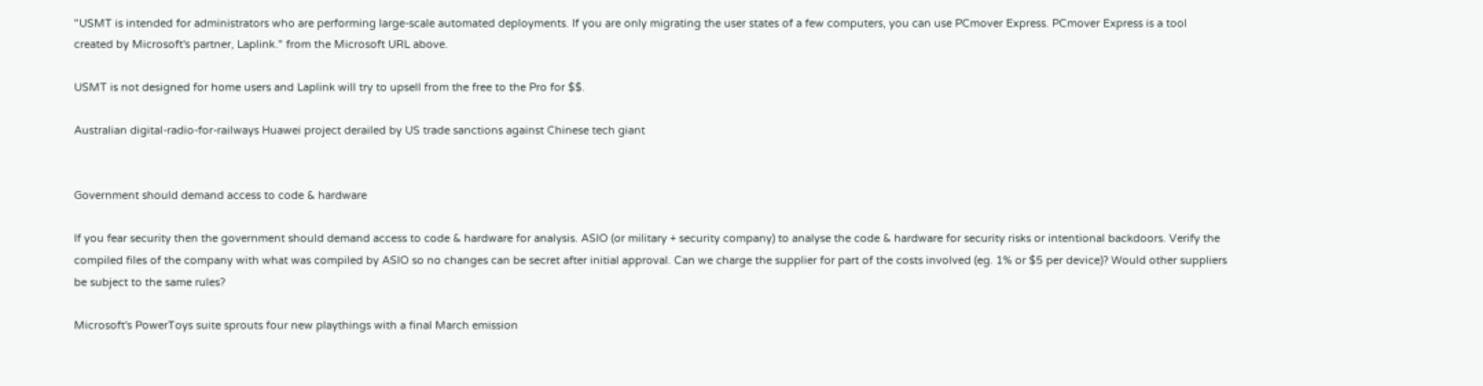"USMT is intended for administrators who are performing large-scale automated deployments. If you are only migrating the user states of a few computers, you can use PCmover Express. PCmover Express is a tool created by Microsoft's partner, Laplink." from the Microsoft URL above.

USMT is not designed for home users and Laplink will try to upsell from the free to the Pro for $$.

Australian digital-radio-for-railways Huawei project derailed by US trade sanctions against Chinese tech giant


Government should demand access to code & hardware

If you fear security then the government should demand access to code & hardware for analysis. ASIO (or military + security company) to analyse the code & hardware for security risks or intentional backdoors. Verify the compiled files of the company with what was compiled by ASIO so no changes can be secret after initial approval. Can we charge the supplier for part of the costs involved (eg. 1% or $5 per device)? Would other suppliers be subject to the same rules?

Microsoft's PowerToys suite sprouts four new playthings with a final March emission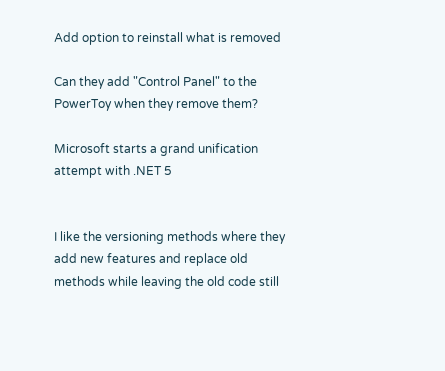Add option to reinstall what is removed

Can they add "Control Panel" to the PowerToy when they remove them?

Microsoft starts a grand unification attempt with .NET 5


I like the versioning methods where they add new features and replace old methods while leaving the old code still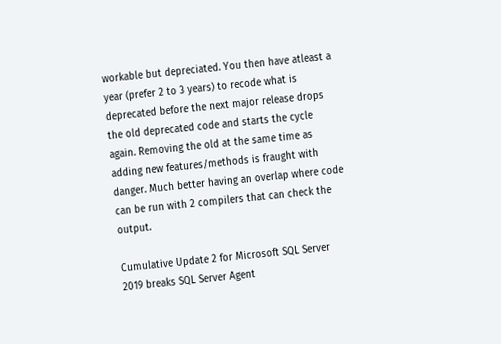workable but depreciated. You then have atleast a year (prefer 2 to 3 years) to recode what is deprecated before the next major release drops the old deprecated code and starts the cycle again. Removing the old at the same time as adding new features/methods is fraught with danger. Much better having an overlap where code can be run with 2 compilers that can check the output.

Cumulative Update 2 for Microsoft SQL Server 2019 breaks SQL Server Agent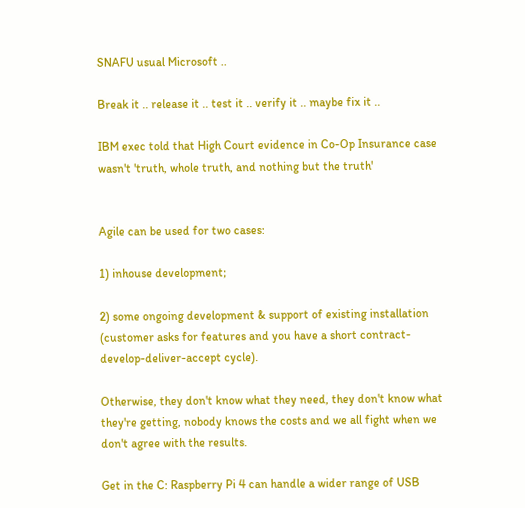SNAFU usual Microsoft ..

Break it .. release it .. test it .. verify it .. maybe fix it ..

IBM exec told that High Court evidence in Co-Op Insurance case wasn't 'truth, whole truth, and nothing but the truth'


Agile can be used for two cases:

1) inhouse development;

2) some ongoing development & support of existing installation (customer asks for features and you have a short contract-develop-deliver-accept cycle).

Otherwise, they don't know what they need, they don't know what they're getting, nobody knows the costs and we all fight when we don't agree with the results.

Get in the C: Raspberry Pi 4 can handle a wider range of USB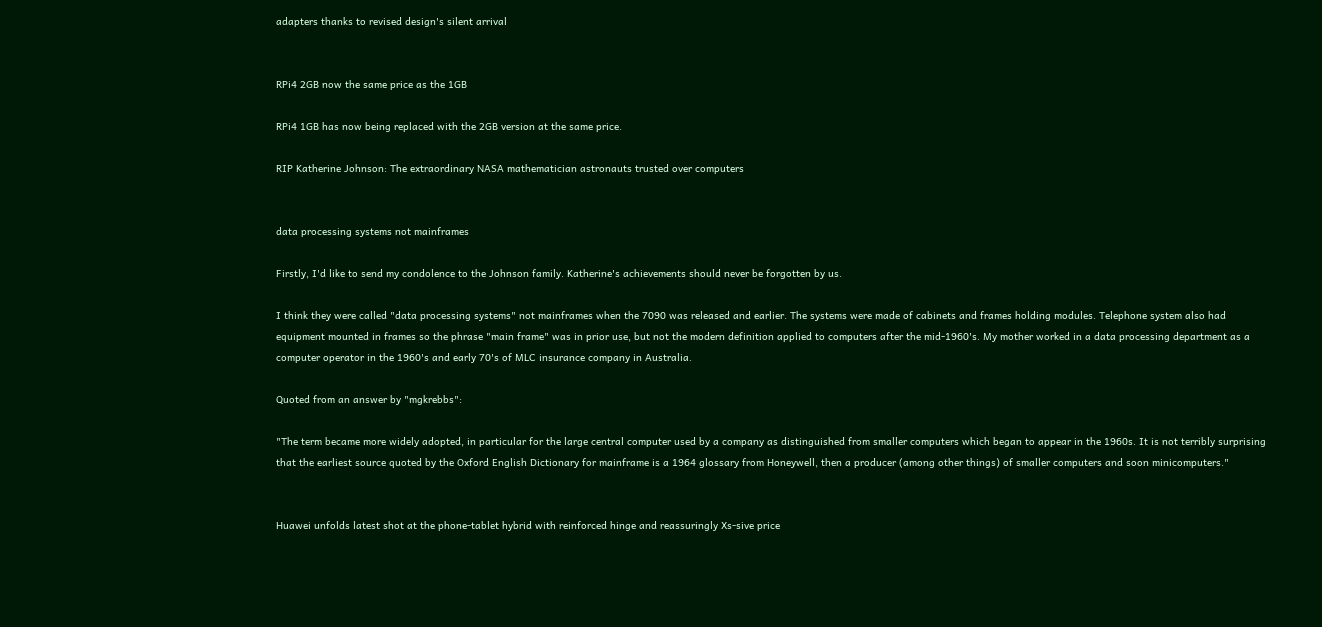adapters thanks to revised design's silent arrival


RPi4 2GB now the same price as the 1GB

RPi4 1GB has now being replaced with the 2GB version at the same price.

RIP Katherine Johnson: The extraordinary NASA mathematician astronauts trusted over computers


data processing systems not mainframes

Firstly, I'd like to send my condolence to the Johnson family. Katherine's achievements should never be forgotten by us.

I think they were called "data processing systems" not mainframes when the 7090 was released and earlier. The systems were made of cabinets and frames holding modules. Telephone system also had equipment mounted in frames so the phrase "main frame" was in prior use, but not the modern definition applied to computers after the mid-1960's. My mother worked in a data processing department as a computer operator in the 1960's and early 70's of MLC insurance company in Australia.

Quoted from an answer by "mgkrebbs":

"The term became more widely adopted, in particular for the large central computer used by a company as distinguished from smaller computers which began to appear in the 1960s. It is not terribly surprising that the earliest source quoted by the Oxford English Dictionary for mainframe is a 1964 glossary from Honeywell, then a producer (among other things) of smaller computers and soon minicomputers."


Huawei unfolds latest shot at the phone-tablet hybrid with reinforced hinge and reassuringly Xs-sive price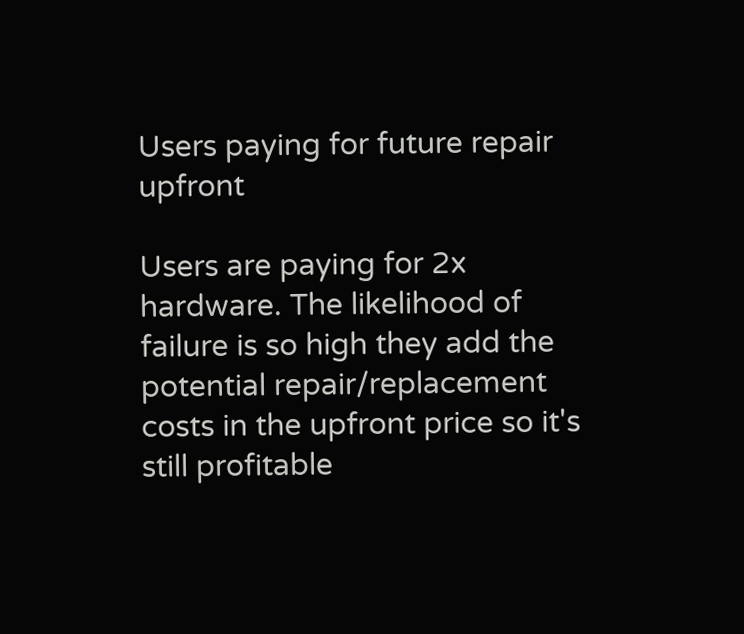Users paying for future repair upfront

Users are paying for 2x hardware. The likelihood of failure is so high they add the potential repair/replacement costs in the upfront price so it's still profitable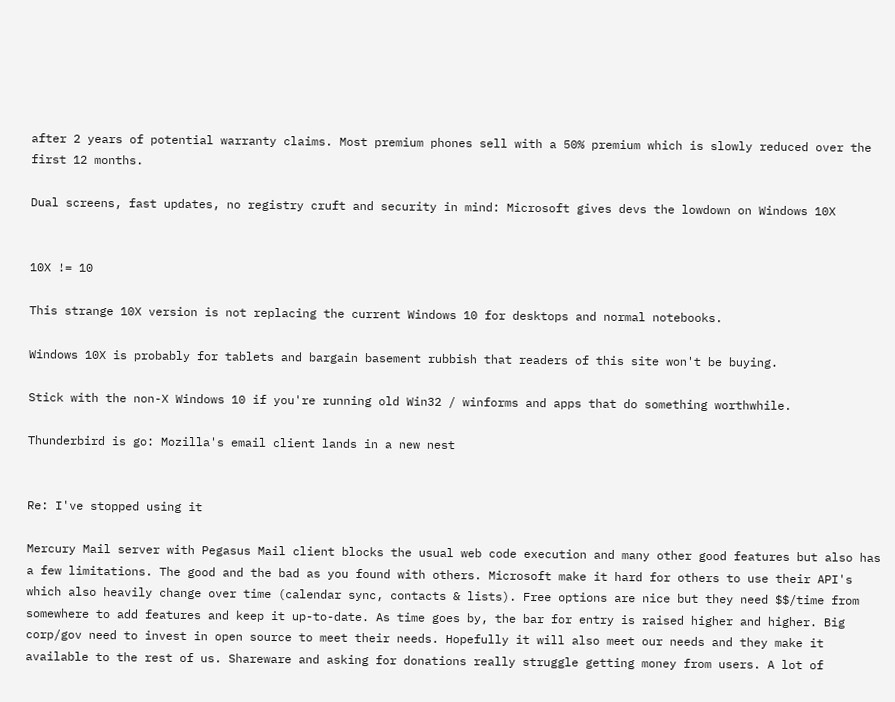after 2 years of potential warranty claims. Most premium phones sell with a 50% premium which is slowly reduced over the first 12 months.

Dual screens, fast updates, no registry cruft and security in mind: Microsoft gives devs the lowdown on Windows 10X


10X != 10

This strange 10X version is not replacing the current Windows 10 for desktops and normal notebooks.

Windows 10X is probably for tablets and bargain basement rubbish that readers of this site won't be buying.

Stick with the non-X Windows 10 if you're running old Win32 / winforms and apps that do something worthwhile.

Thunderbird is go: Mozilla's email client lands in a new nest


Re: I've stopped using it

Mercury Mail server with Pegasus Mail client blocks the usual web code execution and many other good features but also has a few limitations. The good and the bad as you found with others. Microsoft make it hard for others to use their API's which also heavily change over time (calendar sync, contacts & lists). Free options are nice but they need $$/time from somewhere to add features and keep it up-to-date. As time goes by, the bar for entry is raised higher and higher. Big corp/gov need to invest in open source to meet their needs. Hopefully it will also meet our needs and they make it available to the rest of us. Shareware and asking for donations really struggle getting money from users. A lot of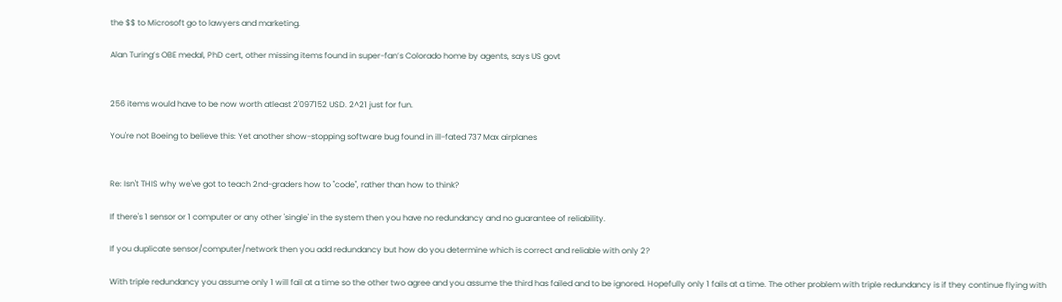the $$ to Microsoft go to lawyers and marketing.

Alan Turing’s OBE medal, PhD cert, other missing items found in super-fan’s Colorado home by agents, says US govt


256 items would have to be now worth atleast 2'097'152 USD. 2^21 just for fun.

You're not Boeing to believe this: Yet another show-stopping software bug found in ill-fated 737 Max airplanes


Re: Isn't THIS why we've got to teach 2nd-graders how to "code", rather than how to think?

If there's 1 sensor or 1 computer or any other 'single' in the system then you have no redundancy and no guarantee of reliability.

If you duplicate sensor/computer/network then you add redundancy but how do you determine which is correct and reliable with only 2?

With triple redundancy you assume only 1 will fail at a time so the other two agree and you assume the third has failed and to be ignored. Hopefully only 1 fails at a time. The other problem with triple redundancy is if they continue flying with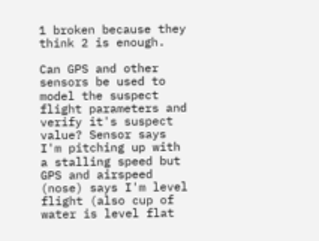1 broken because they think 2 is enough.

Can GPS and other sensors be used to model the suspect flight parameters and verify it's suspect value? Sensor says I'm pitching up with a stalling speed but GPS and airspeed (nose) says I'm level flight (also cup of water is level flat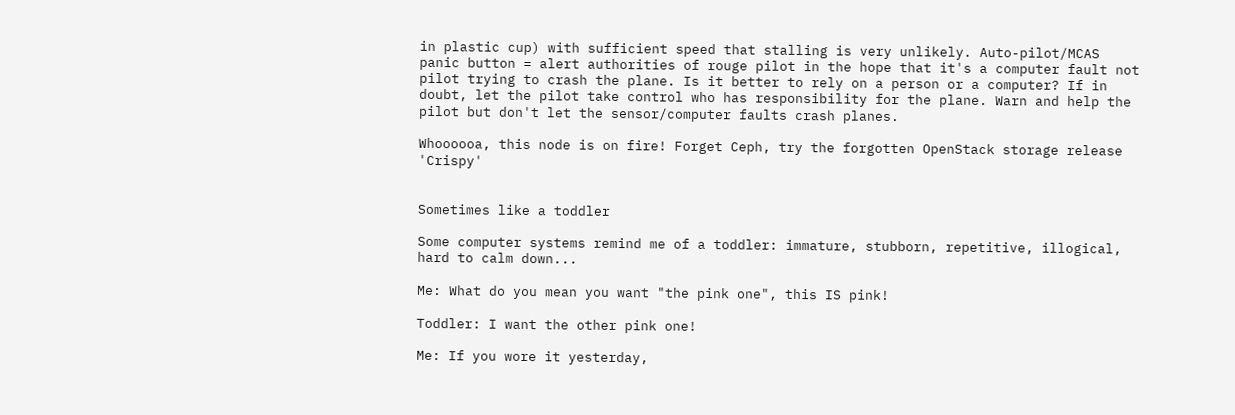in plastic cup) with sufficient speed that stalling is very unlikely. Auto-pilot/MCAS panic button = alert authorities of rouge pilot in the hope that it's a computer fault not pilot trying to crash the plane. Is it better to rely on a person or a computer? If in doubt, let the pilot take control who has responsibility for the plane. Warn and help the pilot but don't let the sensor/computer faults crash planes.

Whoooooa, this node is on fire! Forget Ceph, try the forgotten OpenStack storage release 'Crispy'


Sometimes like a toddler

Some computer systems remind me of a toddler: immature, stubborn, repetitive, illogical, hard to calm down...

Me: What do you mean you want "the pink one", this IS pink!

Toddler: I want the other pink one!

Me: If you wore it yesterday,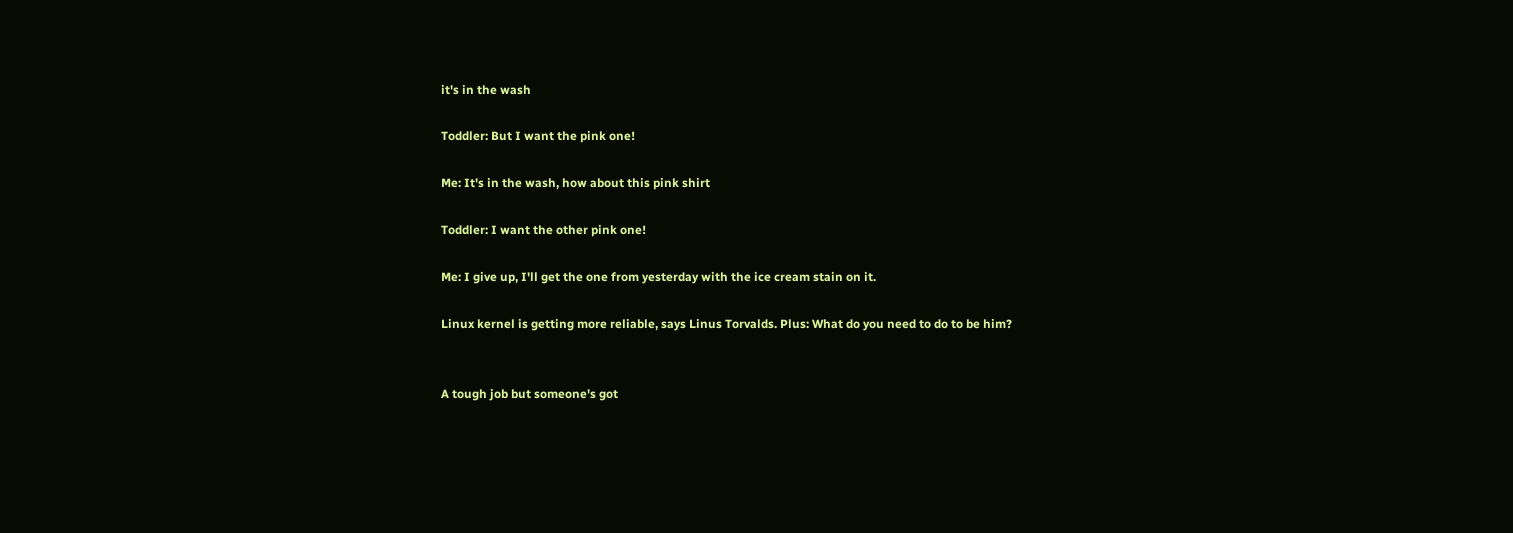it's in the wash

Toddler: But I want the pink one!

Me: It's in the wash, how about this pink shirt

Toddler: I want the other pink one!

Me: I give up, I'll get the one from yesterday with the ice cream stain on it.

Linux kernel is getting more reliable, says Linus Torvalds. Plus: What do you need to do to be him?


A tough job but someone's got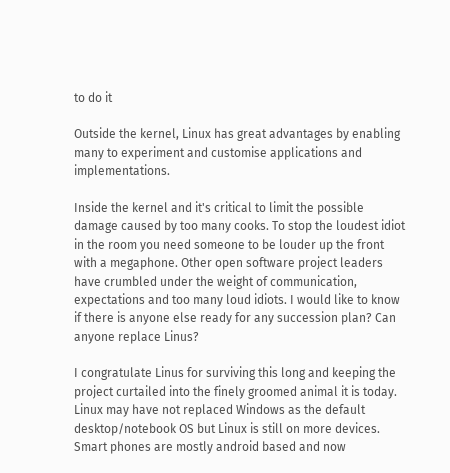to do it

Outside the kernel, Linux has great advantages by enabling many to experiment and customise applications and implementations.

Inside the kernel and it's critical to limit the possible damage caused by too many cooks. To stop the loudest idiot in the room you need someone to be louder up the front with a megaphone. Other open software project leaders have crumbled under the weight of communication, expectations and too many loud idiots. I would like to know if there is anyone else ready for any succession plan? Can anyone replace Linus?

I congratulate Linus for surviving this long and keeping the project curtailed into the finely groomed animal it is today. Linux may have not replaced Windows as the default desktop/notebook OS but Linux is still on more devices. Smart phones are mostly android based and now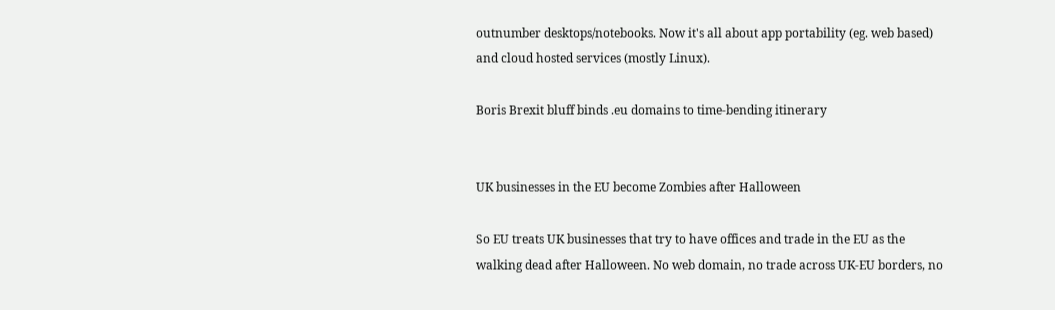outnumber desktops/notebooks. Now it's all about app portability (eg. web based) and cloud hosted services (mostly Linux).

Boris Brexit bluff binds .eu domains to time-bending itinerary


UK businesses in the EU become Zombies after Halloween

So EU treats UK businesses that try to have offices and trade in the EU as the walking dead after Halloween. No web domain, no trade across UK-EU borders, no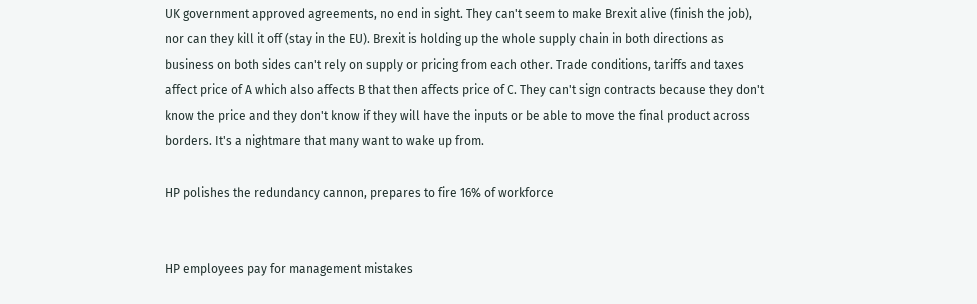UK government approved agreements, no end in sight. They can't seem to make Brexit alive (finish the job), nor can they kill it off (stay in the EU). Brexit is holding up the whole supply chain in both directions as business on both sides can't rely on supply or pricing from each other. Trade conditions, tariffs and taxes affect price of A which also affects B that then affects price of C. They can't sign contracts because they don't know the price and they don't know if they will have the inputs or be able to move the final product across borders. It's a nightmare that many want to wake up from.

HP polishes the redundancy cannon, prepares to fire 16% of workforce


HP employees pay for management mistakes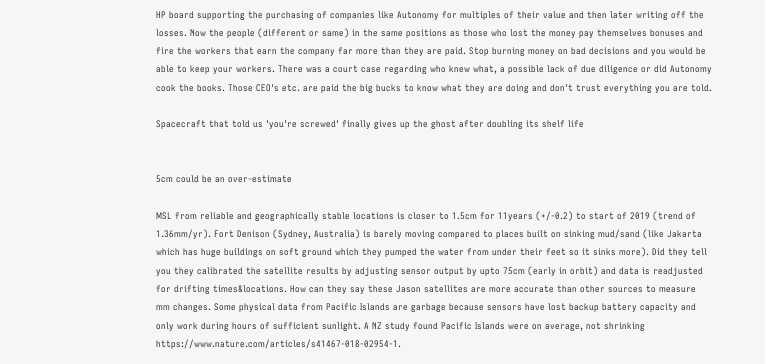HP board supporting the purchasing of companies like Autonomy for multiples of their value and then later writing off the losses. Now the people (different or same) in the same positions as those who lost the money pay themselves bonuses and fire the workers that earn the company far more than they are paid. Stop burning money on bad decisions and you would be able to keep your workers. There was a court case regarding who knew what, a possible lack of due diligence or did Autonomy cook the books. Those CEO's etc. are paid the big bucks to know what they are doing and don't trust everything you are told.

Spacecraft that told us 'you're screwed' finally gives up the ghost after doubling its shelf life


5cm could be an over-estimate

MSL from reliable and geographically stable locations is closer to 1.5cm for 11years (+/-0.2) to start of 2019 (trend of 1.36mm/yr). Fort Denison (Sydney, Australia) is barely moving compared to places built on sinking mud/sand (like Jakarta which has huge buildings on soft ground which they pumped the water from under their feet so it sinks more). Did they tell you they calibrated the satellite results by adjusting sensor output by upto 75cm (early in orbit) and data is readjusted for drifting times&locations. How can they say these Jason satellites are more accurate than other sources to measure mm changes. Some physical data from Pacific Islands are garbage because sensors have lost backup battery capacity and only work during hours of sufficient sunlight. A NZ study found Pacific Islands were on average, not shrinking https://www.nature.com/articles/s41467-018-02954-1.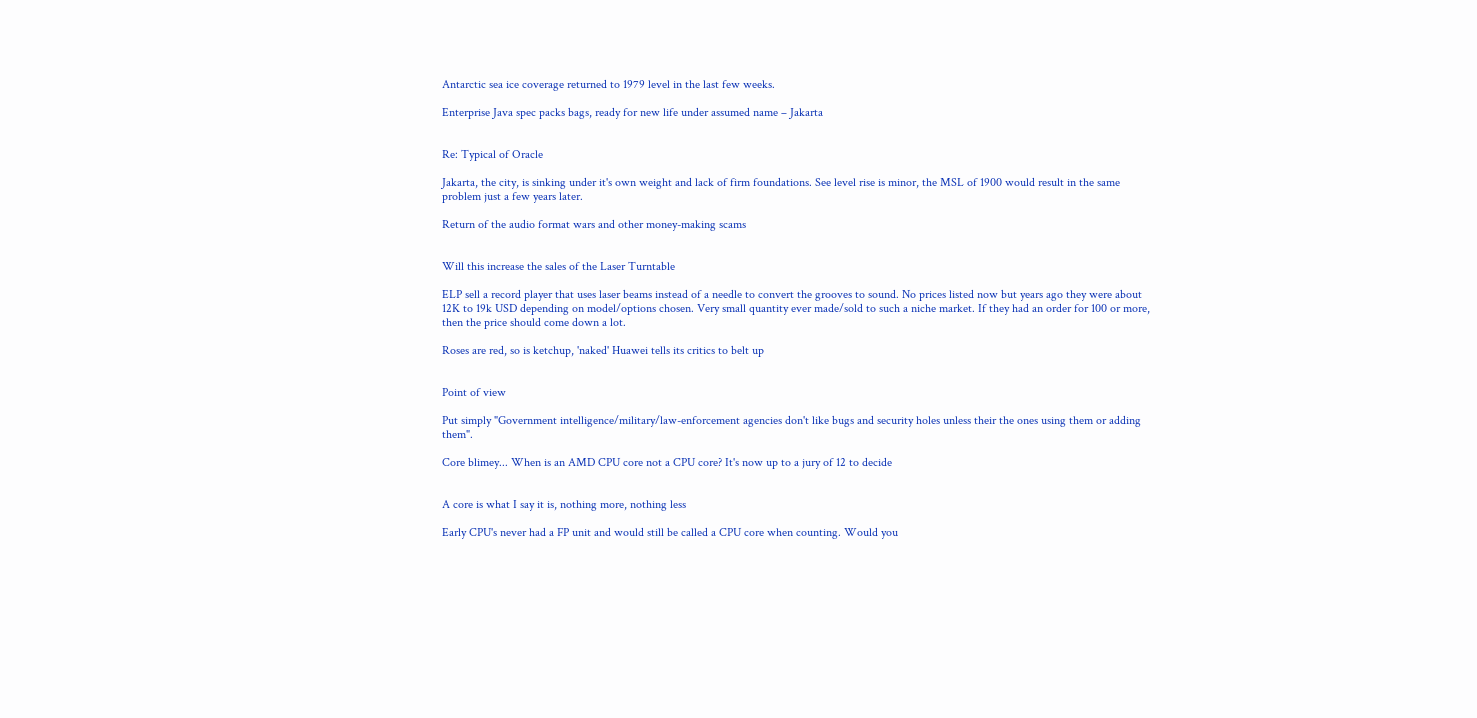Antarctic sea ice coverage returned to 1979 level in the last few weeks.

Enterprise Java spec packs bags, ready for new life under assumed name – Jakarta


Re: Typical of Oracle

Jakarta, the city, is sinking under it's own weight and lack of firm foundations. See level rise is minor, the MSL of 1900 would result in the same problem just a few years later.

Return of the audio format wars and other money-making scams


Will this increase the sales of the Laser Turntable

ELP sell a record player that uses laser beams instead of a needle to convert the grooves to sound. No prices listed now but years ago they were about 12K to 19k USD depending on model/options chosen. Very small quantity ever made/sold to such a niche market. If they had an order for 100 or more, then the price should come down a lot.

Roses are red, so is ketchup, 'naked' Huawei tells its critics to belt up


Point of view

Put simply "Government intelligence/military/law-enforcement agencies don't like bugs and security holes unless their the ones using them or adding them".

Core blimey... When is an AMD CPU core not a CPU core? It's now up to a jury of 12 to decide


A core is what I say it is, nothing more, nothing less

Early CPU's never had a FP unit and would still be called a CPU core when counting. Would you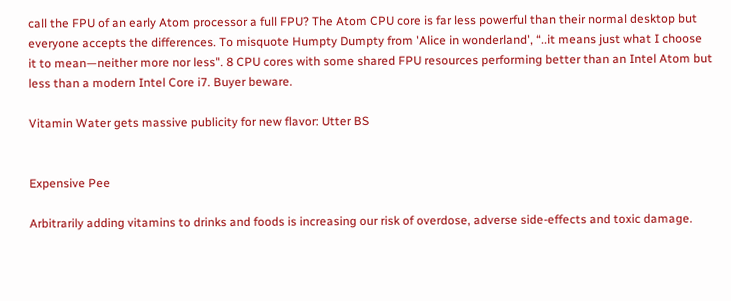call the FPU of an early Atom processor a full FPU? The Atom CPU core is far less powerful than their normal desktop but everyone accepts the differences. To misquote Humpty Dumpty from 'Alice in wonderland', “..it means just what I choose it to mean—neither more nor less". 8 CPU cores with some shared FPU resources performing better than an Intel Atom but less than a modern Intel Core i7. Buyer beware.

Vitamin Water gets massive publicity for new flavor: Utter BS


Expensive Pee

Arbitrarily adding vitamins to drinks and foods is increasing our risk of overdose, adverse side-effects and toxic damage.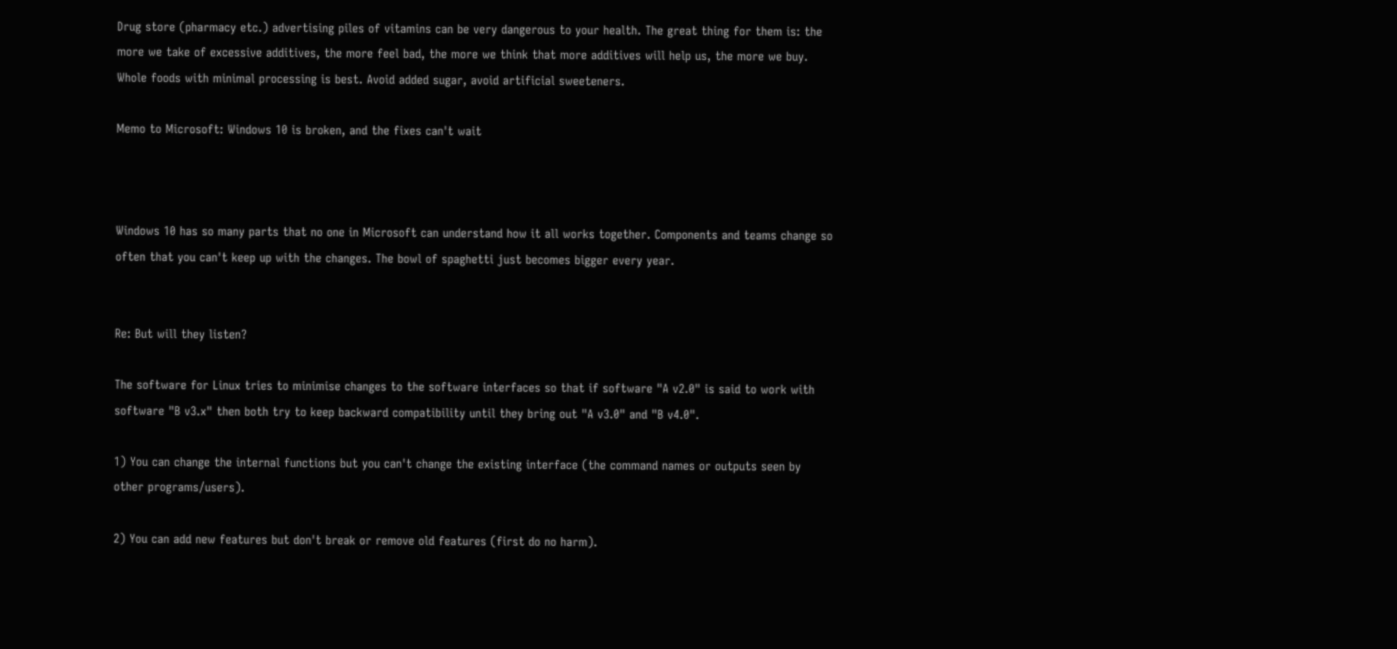Drug store (pharmacy etc.) advertising piles of vitamins can be very dangerous to your health. The great thing for them is: the more we take of excessive additives, the more feel bad, the more we think that more additives will help us, the more we buy. Whole foods with minimal processing is best. Avoid added sugar, avoid artificial sweeteners.

Memo to Microsoft: Windows 10 is broken, and the fixes can't wait



Windows 10 has so many parts that no one in Microsoft can understand how it all works together. Components and teams change so often that you can't keep up with the changes. The bowl of spaghetti just becomes bigger every year.


Re: But will they listen?

The software for Linux tries to minimise changes to the software interfaces so that if software "A v2.0" is said to work with software "B v3.x" then both try to keep backward compatibility until they bring out "A v3.0" and "B v4.0".

1) You can change the internal functions but you can't change the existing interface (the command names or outputs seen by other programs/users).

2) You can add new features but don't break or remove old features (first do no harm).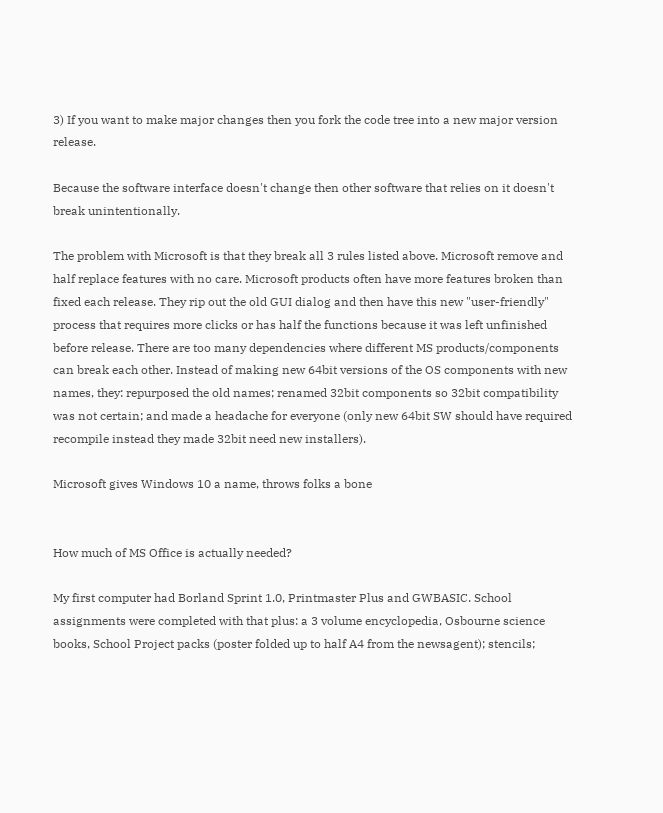3) If you want to make major changes then you fork the code tree into a new major version release.

Because the software interface doesn't change then other software that relies on it doesn't break unintentionally.

The problem with Microsoft is that they break all 3 rules listed above. Microsoft remove and half replace features with no care. Microsoft products often have more features broken than fixed each release. They rip out the old GUI dialog and then have this new "user-friendly" process that requires more clicks or has half the functions because it was left unfinished before release. There are too many dependencies where different MS products/components can break each other. Instead of making new 64bit versions of the OS components with new names, they: repurposed the old names; renamed 32bit components so 32bit compatibility was not certain; and made a headache for everyone (only new 64bit SW should have required recompile instead they made 32bit need new installers).

Microsoft gives Windows 10 a name, throws folks a bone


How much of MS Office is actually needed?

My first computer had Borland Sprint 1.0, Printmaster Plus and GWBASIC. School assignments were completed with that plus: a 3 volume encyclopedia, Osbourne science books, School Project packs (poster folded up to half A4 from the newsagent); stencils;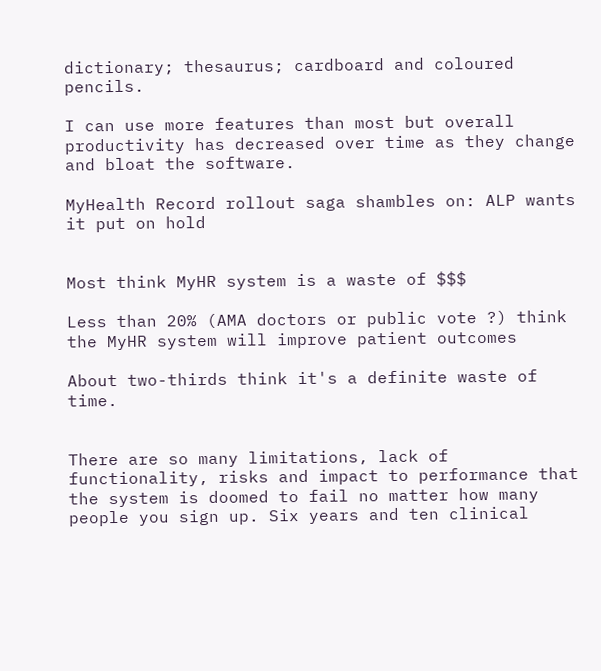dictionary; thesaurus; cardboard and coloured pencils.

I can use more features than most but overall productivity has decreased over time as they change and bloat the software.

MyHealth Record rollout saga shambles on: ALP wants it put on hold


Most think MyHR system is a waste of $$$

Less than 20% (AMA doctors or public vote ?) think the MyHR system will improve patient outcomes

About two-thirds think it's a definite waste of time.


There are so many limitations, lack of functionality, risks and impact to performance that the system is doomed to fail no matter how many people you sign up. Six years and ten clinical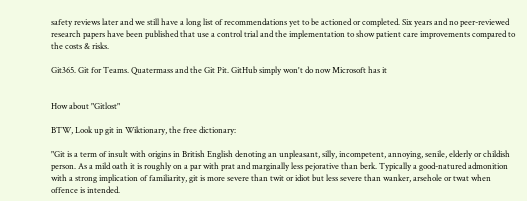safety reviews later and we still have a long list of recommendations yet to be actioned or completed. Six years and no peer-reviewed research papers have been published that use a control trial and the implementation to show patient care improvements compared to the costs & risks.

Git365. Git for Teams. Quatermass and the Git Pit. GitHub simply won't do now Microsoft has it


How about "Gitlost"

BTW, Look up git in Wiktionary, the free dictionary:

"Git is a term of insult with origins in British English denoting an unpleasant, silly, incompetent, annoying, senile, elderly or childish person. As a mild oath it is roughly on a par with prat and marginally less pejorative than berk. Typically a good-natured admonition with a strong implication of familiarity, git is more severe than twit or idiot but less severe than wanker, arsehole or twat when offence is intended.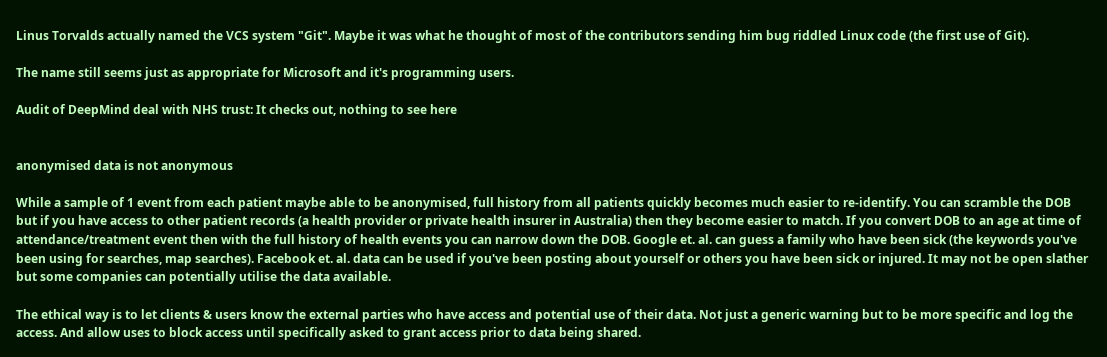Linus Torvalds actually named the VCS system "Git". Maybe it was what he thought of most of the contributors sending him bug riddled Linux code (the first use of Git).

The name still seems just as appropriate for Microsoft and it's programming users.

Audit of DeepMind deal with NHS trust: It checks out, nothing to see here


anonymised data is not anonymous

While a sample of 1 event from each patient maybe able to be anonymised, full history from all patients quickly becomes much easier to re-identify. You can scramble the DOB but if you have access to other patient records (a health provider or private health insurer in Australia) then they become easier to match. If you convert DOB to an age at time of attendance/treatment event then with the full history of health events you can narrow down the DOB. Google et. al. can guess a family who have been sick (the keywords you've been using for searches, map searches). Facebook et. al. data can be used if you've been posting about yourself or others you have been sick or injured. It may not be open slather but some companies can potentially utilise the data available.

The ethical way is to let clients & users know the external parties who have access and potential use of their data. Not just a generic warning but to be more specific and log the access. And allow uses to block access until specifically asked to grant access prior to data being shared.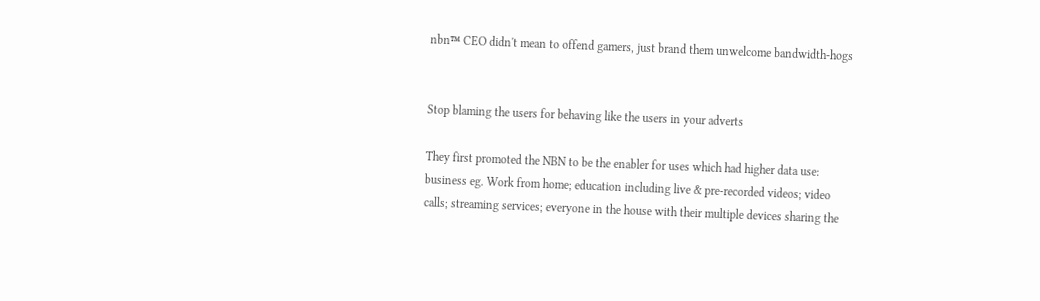nbn™ CEO didn't mean to offend gamers, just brand them unwelcome bandwidth-hogs


Stop blaming the users for behaving like the users in your adverts

They first promoted the NBN to be the enabler for uses which had higher data use: business eg. Work from home; education including live & pre-recorded videos; video calls; streaming services; everyone in the house with their multiple devices sharing the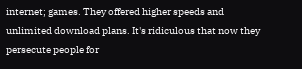internet; games. They offered higher speeds and unlimited download plans. It's ridiculous that now they persecute people for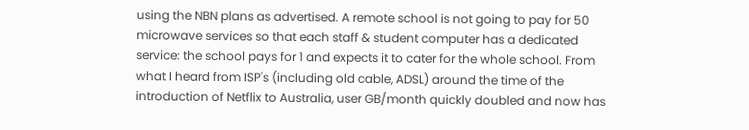using the NBN plans as advertised. A remote school is not going to pay for 50 microwave services so that each staff & student computer has a dedicated service: the school pays for 1 and expects it to cater for the whole school. From what I heard from ISP's (including old cable, ADSL) around the time of the introduction of Netflix to Australia, user GB/month quickly doubled and now has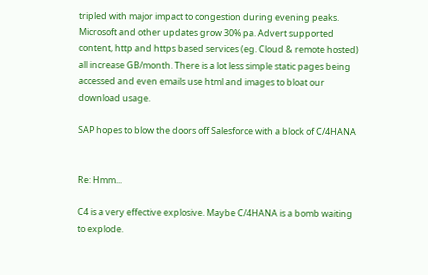tripled with major impact to congestion during evening peaks. Microsoft and other updates grow 30% pa. Advert supported content, http and https based services (eg. Cloud & remote hosted) all increase GB/month. There is a lot less simple static pages being accessed and even emails use html and images to bloat our download usage.

SAP hopes to blow the doors off Salesforce with a block of C/4HANA


Re: Hmm...

C4 is a very effective explosive. Maybe C/4HANA is a bomb waiting to explode.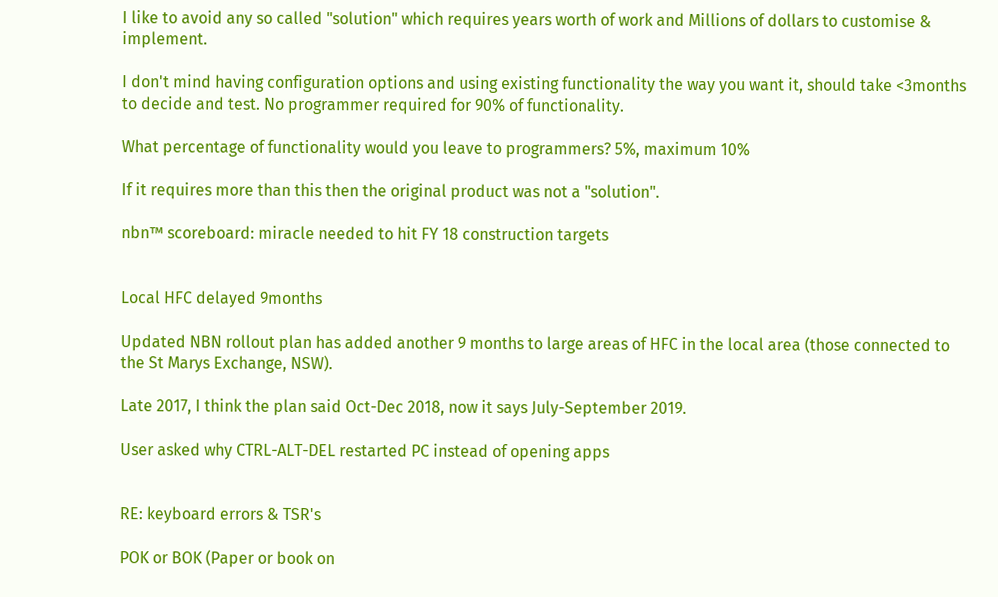I like to avoid any so called "solution" which requires years worth of work and Millions of dollars to customise & implement.

I don't mind having configuration options and using existing functionality the way you want it, should take <3months to decide and test. No programmer required for 90% of functionality.

What percentage of functionality would you leave to programmers? 5%, maximum 10%

If it requires more than this then the original product was not a "solution".

nbn™ scoreboard: miracle needed to hit FY 18 construction targets


Local HFC delayed 9months

Updated NBN rollout plan has added another 9 months to large areas of HFC in the local area (those connected to the St Marys Exchange, NSW).

Late 2017, I think the plan said Oct-Dec 2018, now it says July-September 2019.

User asked why CTRL-ALT-DEL restarted PC instead of opening apps


RE: keyboard errors & TSR's

POK or BOK (Paper or book on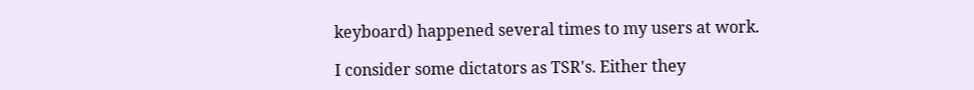keyboard) happened several times to my users at work.

I consider some dictators as TSR's. Either they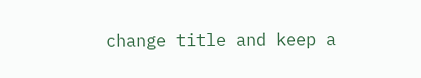change title and keep a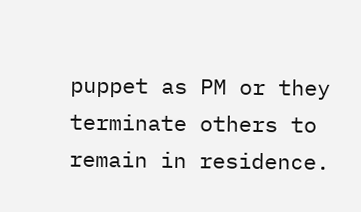puppet as PM or they terminate others to remain in residence.